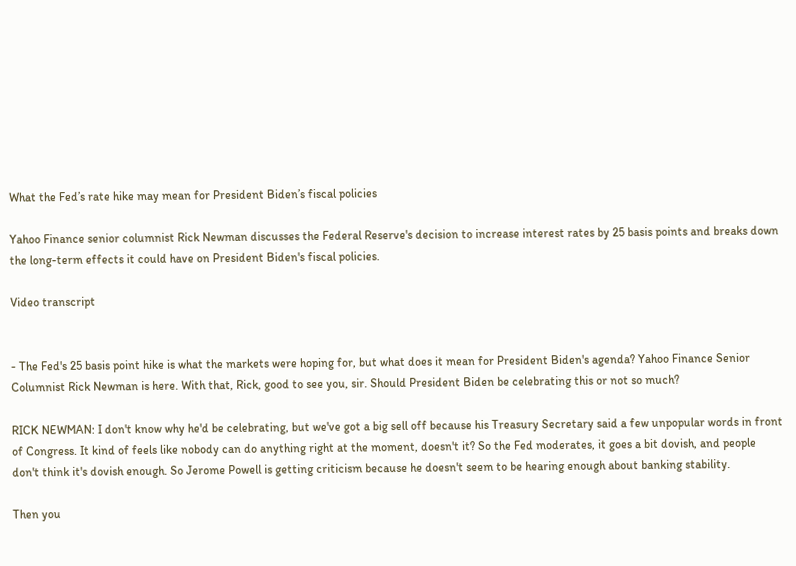What the Fed’s rate hike may mean for President Biden’s fiscal policies

Yahoo Finance senior columnist Rick Newman discusses the Federal Reserve's decision to increase interest rates by 25 basis points and breaks down the long-term effects it could have on President Biden's fiscal policies.

Video transcript


- The Fed's 25 basis point hike is what the markets were hoping for, but what does it mean for President Biden's agenda? Yahoo Finance Senior Columnist Rick Newman is here. With that, Rick, good to see you, sir. Should President Biden be celebrating this or not so much?

RICK NEWMAN: I don't know why he'd be celebrating, but we've got a big sell off because his Treasury Secretary said a few unpopular words in front of Congress. It kind of feels like nobody can do anything right at the moment, doesn't it? So the Fed moderates, it goes a bit dovish, and people don't think it's dovish enough. So Jerome Powell is getting criticism because he doesn't seem to be hearing enough about banking stability.

Then you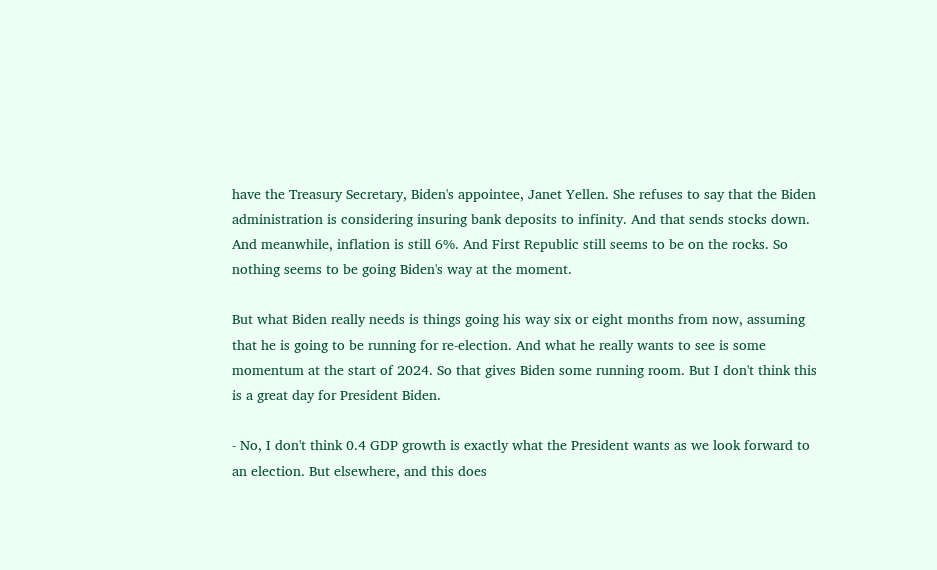have the Treasury Secretary, Biden's appointee, Janet Yellen. She refuses to say that the Biden administration is considering insuring bank deposits to infinity. And that sends stocks down. And meanwhile, inflation is still 6%. And First Republic still seems to be on the rocks. So nothing seems to be going Biden's way at the moment.

But what Biden really needs is things going his way six or eight months from now, assuming that he is going to be running for re-election. And what he really wants to see is some momentum at the start of 2024. So that gives Biden some running room. But I don't think this is a great day for President Biden.

- No, I don't think 0.4 GDP growth is exactly what the President wants as we look forward to an election. But elsewhere, and this does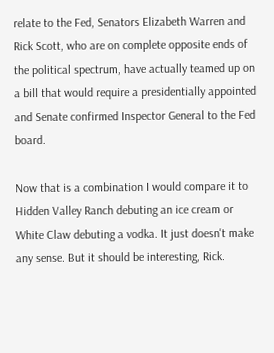relate to the Fed, Senators Elizabeth Warren and Rick Scott, who are on complete opposite ends of the political spectrum, have actually teamed up on a bill that would require a presidentially appointed and Senate confirmed Inspector General to the Fed board.

Now that is a combination I would compare it to Hidden Valley Ranch debuting an ice cream or White Claw debuting a vodka. It just doesn't make any sense. But it should be interesting, Rick.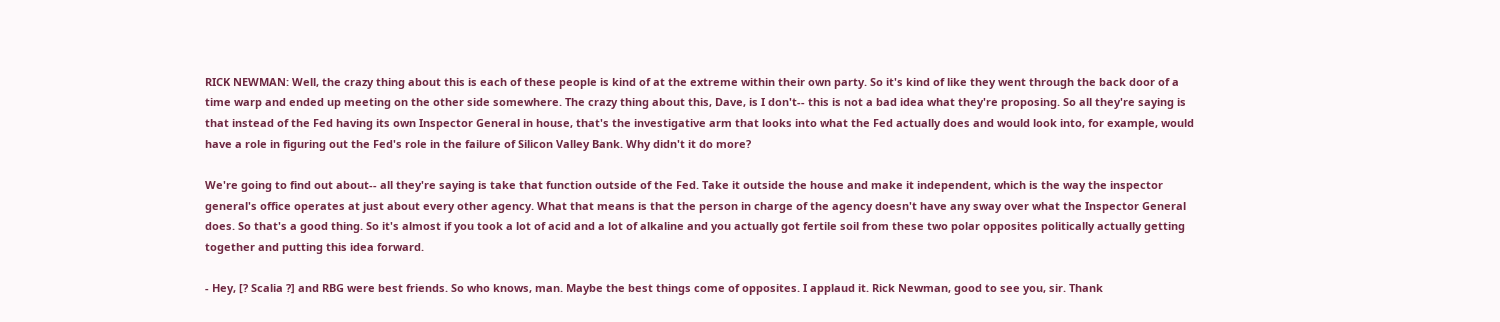RICK NEWMAN: Well, the crazy thing about this is each of these people is kind of at the extreme within their own party. So it's kind of like they went through the back door of a time warp and ended up meeting on the other side somewhere. The crazy thing about this, Dave, is I don't-- this is not a bad idea what they're proposing. So all they're saying is that instead of the Fed having its own Inspector General in house, that's the investigative arm that looks into what the Fed actually does and would look into, for example, would have a role in figuring out the Fed's role in the failure of Silicon Valley Bank. Why didn't it do more?

We're going to find out about-- all they're saying is take that function outside of the Fed. Take it outside the house and make it independent, which is the way the inspector general's office operates at just about every other agency. What that means is that the person in charge of the agency doesn't have any sway over what the Inspector General does. So that's a good thing. So it's almost if you took a lot of acid and a lot of alkaline and you actually got fertile soil from these two polar opposites politically actually getting together and putting this idea forward.

- Hey, [? Scalia ?] and RBG were best friends. So who knows, man. Maybe the best things come of opposites. I applaud it. Rick Newman, good to see you, sir. Thank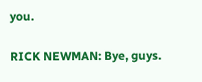you.

RICK NEWMAN: Bye, guys.